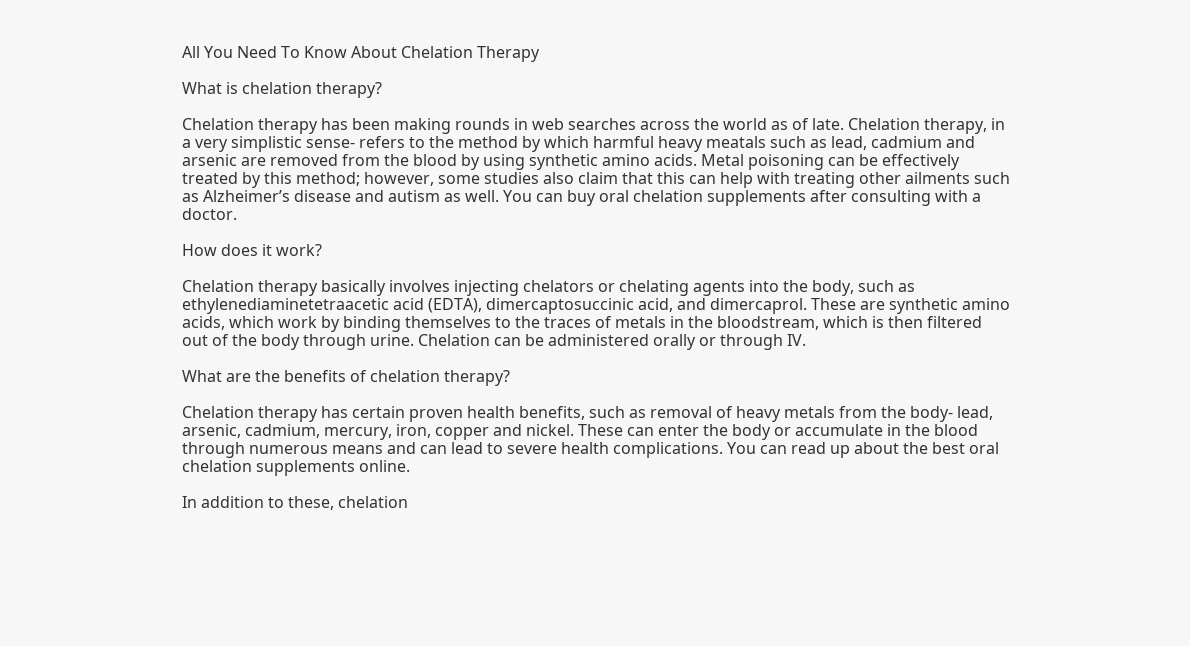All You Need To Know About Chelation Therapy

What is chelation therapy?

Chelation therapy has been making rounds in web searches across the world as of late. Chelation therapy, in a very simplistic sense- refers to the method by which harmful heavy meatals such as lead, cadmium and arsenic are removed from the blood by using synthetic amino acids. Metal poisoning can be effectively treated by this method; however, some studies also claim that this can help with treating other ailments such as Alzheimer’s disease and autism as well. You can buy oral chelation supplements after consulting with a doctor.

How does it work?

Chelation therapy basically involves injecting chelators or chelating agents into the body, such as ethylenediaminetetraacetic acid (EDTA), dimercaptosuccinic acid, and dimercaprol. These are synthetic amino acids, which work by binding themselves to the traces of metals in the bloodstream, which is then filtered out of the body through urine. Chelation can be administered orally or through IV.

What are the benefits of chelation therapy?

Chelation therapy has certain proven health benefits, such as removal of heavy metals from the body- lead, arsenic, cadmium, mercury, iron, copper and nickel. These can enter the body or accumulate in the blood through numerous means and can lead to severe health complications. You can read up about the best oral chelation supplements online.

In addition to these, chelation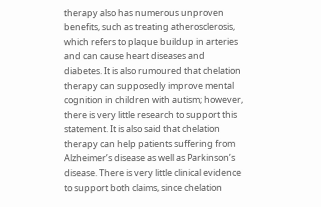therapy also has numerous unproven benefits, such as treating atherosclerosis, which refers to plaque buildup in arteries and can cause heart diseases and diabetes. It is also rumoured that chelation therapy can supposedly improve mental cognition in children with autism; however, there is very little research to support this statement. It is also said that chelation therapy can help patients suffering from Alzheimer’s disease as well as Parkinson’s disease. There is very little clinical evidence to support both claims, since chelation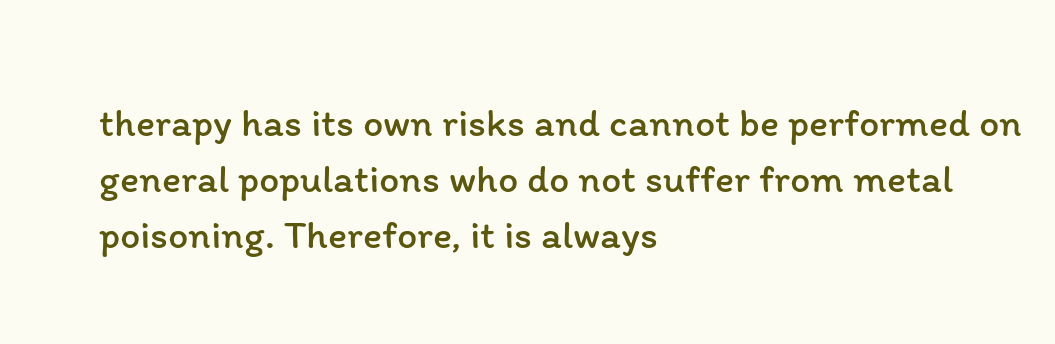therapy has its own risks and cannot be performed on general populations who do not suffer from metal poisoning. Therefore, it is always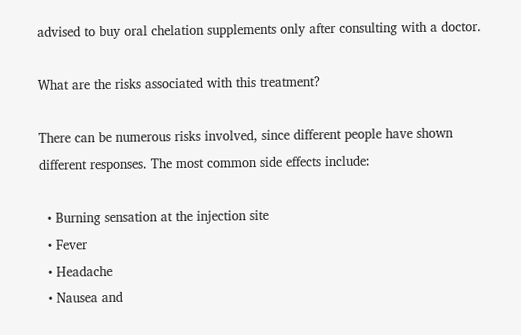advised to buy oral chelation supplements only after consulting with a doctor.

What are the risks associated with this treatment?

There can be numerous risks involved, since different people have shown different responses. The most common side effects include:

  • Burning sensation at the injection site
  • Fever
  • Headache
  • Nausea and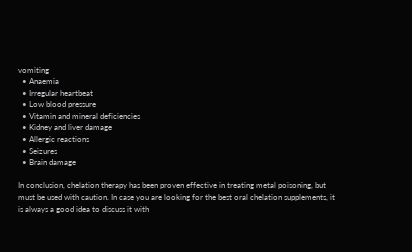vomiting
  • Anaemia
  • Irregular heartbeat
  • Low blood pressure
  • Vitamin and mineral deficiencies
  • Kidney and liver damage
  • Allergic reactions
  • Seizures
  • Brain damage

In conclusion, chelation therapy has been proven effective in treating metal poisoning, but must be used with caution. In case you are looking for the best oral chelation supplements, it is always a good idea to discuss it with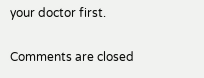your doctor first.

Comments are closed